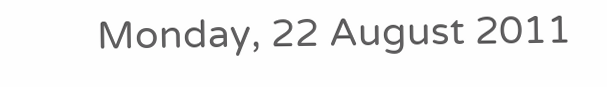Monday, 22 August 2011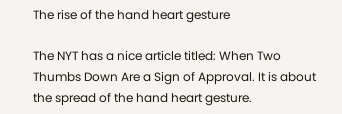The rise of the hand heart gesture

The NYT has a nice article titled: When Two Thumbs Down Are a Sign of Approval. It is about the spread of the hand heart gesture.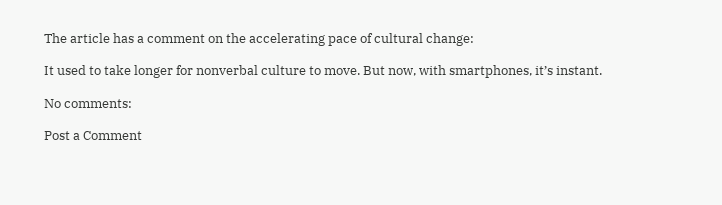The article has a comment on the accelerating pace of cultural change:

It used to take longer for nonverbal culture to move. But now, with smartphones, it’s instant.

No comments:

Post a Comment